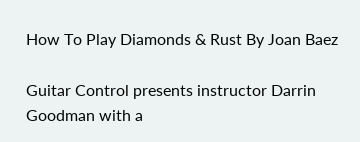How To Play Diamonds & Rust By Joan Baez

Guitar Control presents instructor Darrin Goodman with a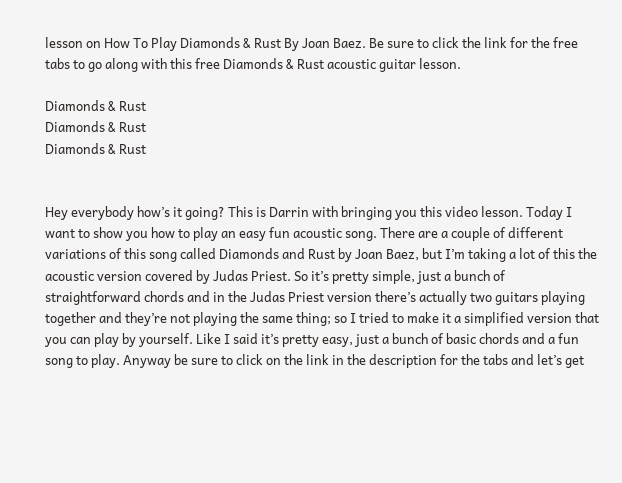lesson on How To Play Diamonds & Rust By Joan Baez. Be sure to click the link for the free tabs to go along with this free Diamonds & Rust acoustic guitar lesson.

Diamonds & Rust
Diamonds & Rust
Diamonds & Rust


Hey everybody how’s it going? This is Darrin with bringing you this video lesson. Today I want to show you how to play an easy fun acoustic song. There are a couple of different variations of this song called Diamonds and Rust by Joan Baez, but I’m taking a lot of this the acoustic version covered by Judas Priest. So it’s pretty simple, just a bunch of straightforward chords and in the Judas Priest version there’s actually two guitars playing together and they’re not playing the same thing; so I tried to make it a simplified version that you can play by yourself. Like I said it’s pretty easy, just a bunch of basic chords and a fun song to play. Anyway be sure to click on the link in the description for the tabs and let’s get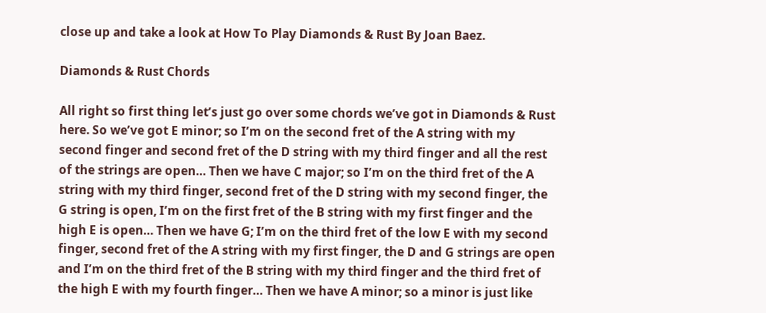close up and take a look at How To Play Diamonds & Rust By Joan Baez.

Diamonds & Rust Chords

All right so first thing let’s just go over some chords we’ve got in Diamonds & Rust here. So we’ve got E minor; so I’m on the second fret of the A string with my second finger and second fret of the D string with my third finger and all the rest of the strings are open… Then we have C major; so I’m on the third fret of the A string with my third finger, second fret of the D string with my second finger, the G string is open, I’m on the first fret of the B string with my first finger and the high E is open… Then we have G; I’m on the third fret of the low E with my second finger, second fret of the A string with my first finger, the D and G strings are open and I’m on the third fret of the B string with my third finger and the third fret of the high E with my fourth finger… Then we have A minor; so a minor is just like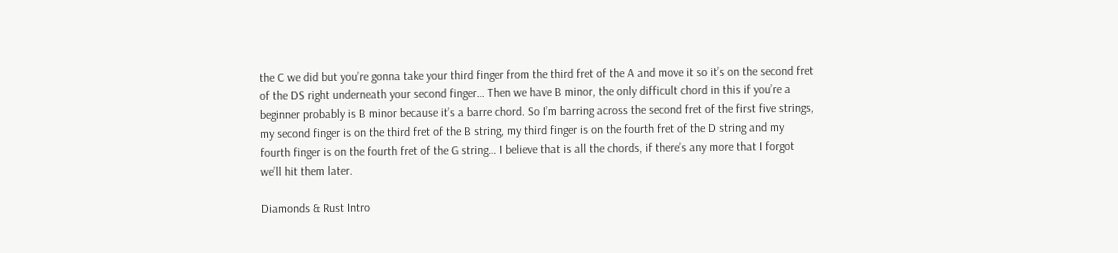the C we did but you’re gonna take your third finger from the third fret of the A and move it so it’s on the second fret of the DS right underneath your second finger… Then we have B minor, the only difficult chord in this if you’re a beginner probably is B minor because it’s a barre chord. So I’m barring across the second fret of the first five strings, my second finger is on the third fret of the B string, my third finger is on the fourth fret of the D string and my fourth finger is on the fourth fret of the G string… I believe that is all the chords, if there’s any more that I forgot we’ll hit them later.

Diamonds & Rust Intro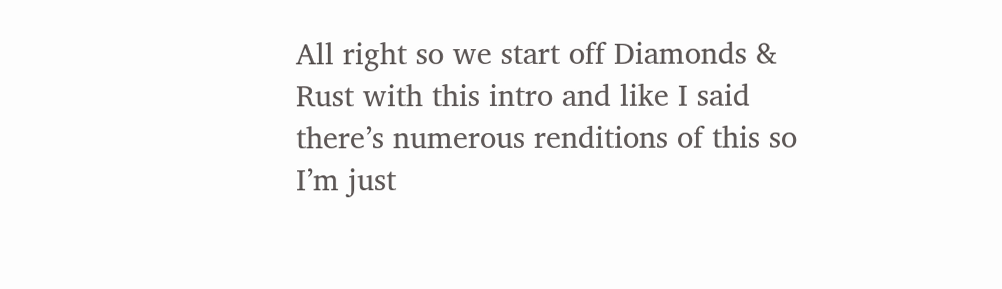All right so we start off Diamonds & Rust with this intro and like I said there’s numerous renditions of this so I’m just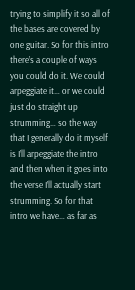trying to simplify it so all of the bases are covered by one guitar. So for this intro there’s a couple of ways you could do it. We could arpeggiate it… or we could just do straight up strumming… so the way that I generally do it myself is I’ll arpeggiate the intro and then when it goes into the verse I’ll actually start strumming. So for that intro we have… as far as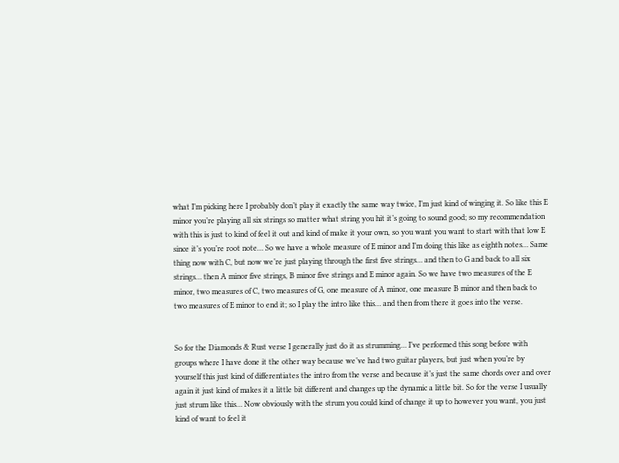what I’m picking here I probably don’t play it exactly the same way twice, I’m just kind of winging it. So like this E minor you’re playing all six strings so matter what string you hit it’s going to sound good; so my recommendation with this is just to kind of feel it out and kind of make it your own, so you want you want to start with that low E since it’s you’re root note… So we have a whole measure of E minor and I’m doing this like as eighth notes… Same thing now with C, but now we’re just playing through the first five strings… and then to G and back to all six strings… then A minor five strings, B minor five strings and E minor again. So we have two measures of the E minor, two measures of C, two measures of G, one measure of A minor, one measure B minor and then back to two measures of E minor to end it; so I play the intro like this… and then from there it goes into the verse.


So for the Diamonds & Rust verse I generally just do it as strumming… I’ve performed this song before with groups where I have done it the other way because we’ve had two guitar players, but just when you’re by yourself this just kind of differentiates the intro from the verse and because it’s just the same chords over and over again it just kind of makes it a little bit different and changes up the dynamic a little bit. So for the verse I usually just strum like this… Now obviously with the strum you could kind of change it up to however you want, you just kind of want to feel it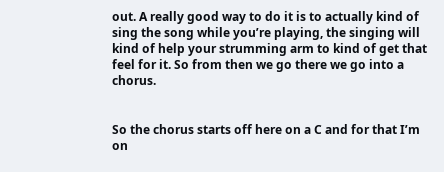out. A really good way to do it is to actually kind of sing the song while you’re playing, the singing will kind of help your strumming arm to kind of get that feel for it. So from then we go there we go into a chorus.


So the chorus starts off here on a C and for that I’m on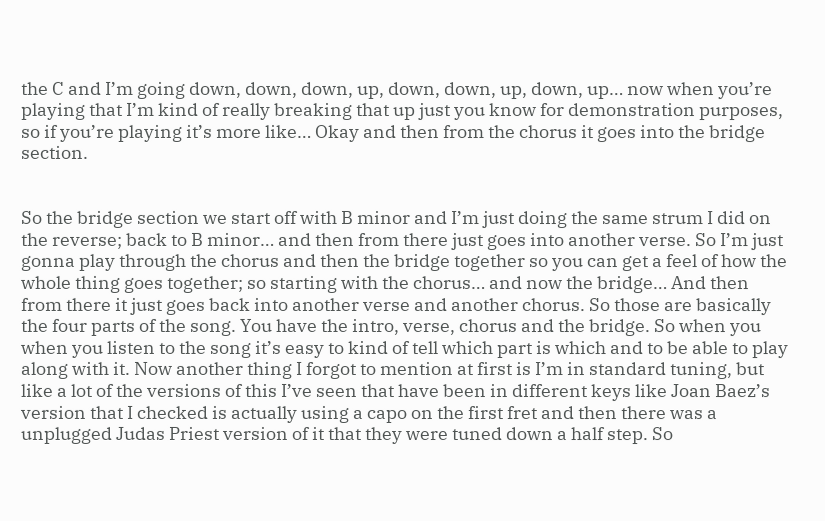the C and I’m going down, down, down, up, down, down, up, down, up… now when you’re playing that I’m kind of really breaking that up just you know for demonstration purposes, so if you’re playing it’s more like… Okay and then from the chorus it goes into the bridge section.


So the bridge section we start off with B minor and I’m just doing the same strum I did on the reverse; back to B minor… and then from there just goes into another verse. So I’m just gonna play through the chorus and then the bridge together so you can get a feel of how the whole thing goes together; so starting with the chorus… and now the bridge… And then from there it just goes back into another verse and another chorus. So those are basically the four parts of the song. You have the intro, verse, chorus and the bridge. So when you when you listen to the song it’s easy to kind of tell which part is which and to be able to play along with it. Now another thing I forgot to mention at first is I’m in standard tuning, but like a lot of the versions of this I’ve seen that have been in different keys like Joan Baez’s version that I checked is actually using a capo on the first fret and then there was a unplugged Judas Priest version of it that they were tuned down a half step. So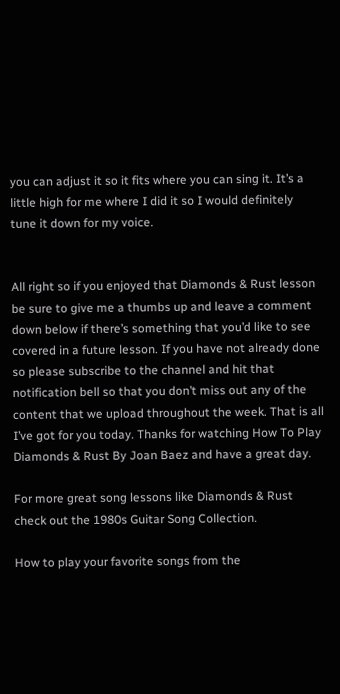you can adjust it so it fits where you can sing it. It’s a little high for me where I did it so I would definitely tune it down for my voice.


All right so if you enjoyed that Diamonds & Rust lesson be sure to give me a thumbs up and leave a comment down below if there’s something that you’d like to see covered in a future lesson. If you have not already done so please subscribe to the channel and hit that notification bell so that you don’t miss out any of the content that we upload throughout the week. That is all I’ve got for you today. Thanks for watching How To Play Diamonds & Rust By Joan Baez and have a great day.

For more great song lessons like Diamonds & Rust check out the 1980s Guitar Song Collection.

How to play your favorite songs from the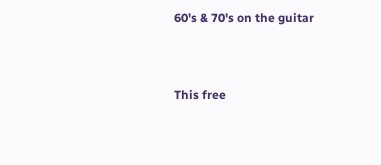60's & 70's on the guitar


This free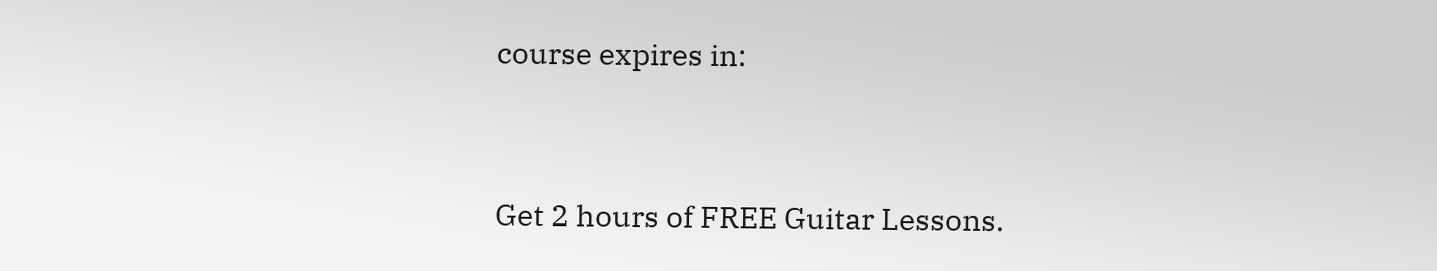course expires in:


Get 2 hours of FREE Guitar Lessons.